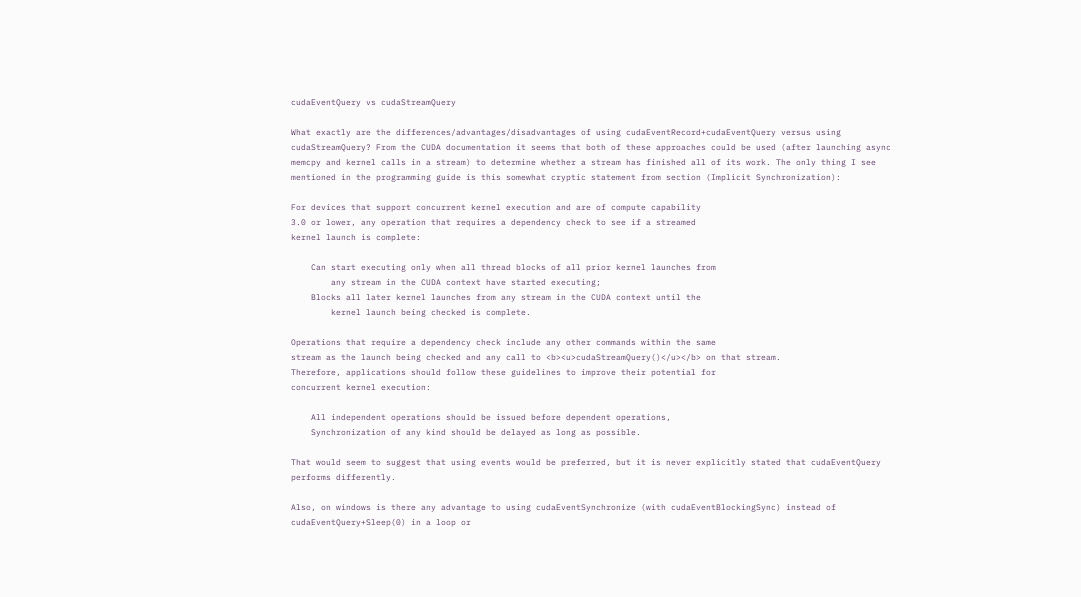cudaEventQuery vs cudaStreamQuery

What exactly are the differences/advantages/disadvantages of using cudaEventRecord+cudaEventQuery versus using cudaStreamQuery? From the CUDA documentation it seems that both of these approaches could be used (after launching async memcpy and kernel calls in a stream) to determine whether a stream has finished all of its work. The only thing I see mentioned in the programming guide is this somewhat cryptic statement from section (Implicit Synchronization):

For devices that support concurrent kernel execution and are of compute capability
3.0 or lower, any operation that requires a dependency check to see if a streamed
kernel launch is complete:

    Can start executing only when all thread blocks of all prior kernel launches from
        any stream in the CUDA context have started executing;
    Blocks all later kernel launches from any stream in the CUDA context until the
        kernel launch being checked is complete.

Operations that require a dependency check include any other commands within the same
stream as the launch being checked and any call to <b><u>cudaStreamQuery()</u></b> on that stream.
Therefore, applications should follow these guidelines to improve their potential for
concurrent kernel execution:

    All independent operations should be issued before dependent operations,
    Synchronization of any kind should be delayed as long as possible.

That would seem to suggest that using events would be preferred, but it is never explicitly stated that cudaEventQuery performs differently.

Also, on windows is there any advantage to using cudaEventSynchronize (with cudaEventBlockingSync) instead of cudaEventQuery+Sleep(0) in a loop or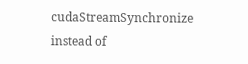cudaStreamSynchronize instead of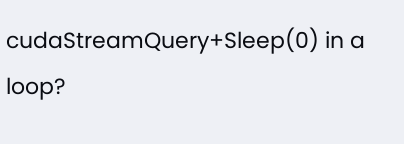cudaStreamQuery+Sleep(0) in a loop?